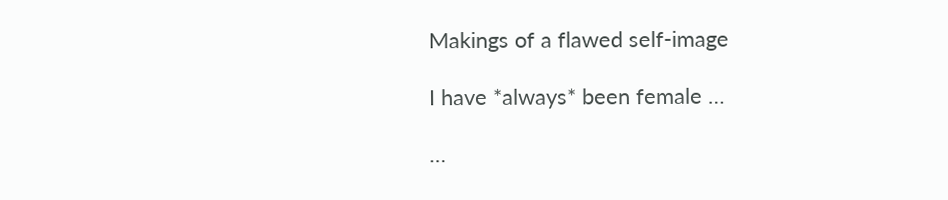Makings of a flawed self-image

I have *always* been female …

…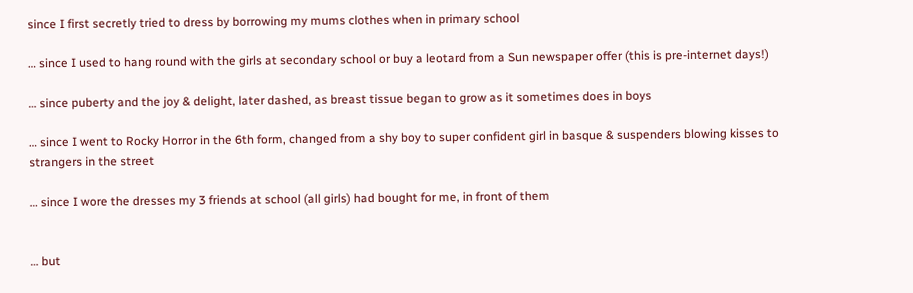since I first secretly tried to dress by borrowing my mums clothes when in primary school

… since I used to hang round with the girls at secondary school or buy a leotard from a Sun newspaper offer (this is pre-internet days!)

… since puberty and the joy & delight, later dashed, as breast tissue began to grow as it sometimes does in boys

… since I went to Rocky Horror in the 6th form, changed from a shy boy to super confident girl in basque & suspenders blowing kisses to strangers in the street

… since I wore the dresses my 3 friends at school (all girls) had bought for me, in front of them


… but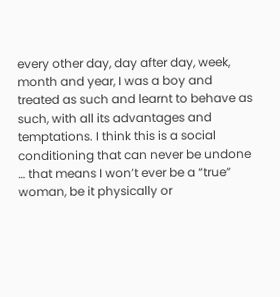every other day, day after day, week, month and year, I was a boy and treated as such and learnt to behave as such, with all its advantages and temptations. I think this is a social conditioning that can never be undone … that means I won’t ever be a “true” woman, be it physically or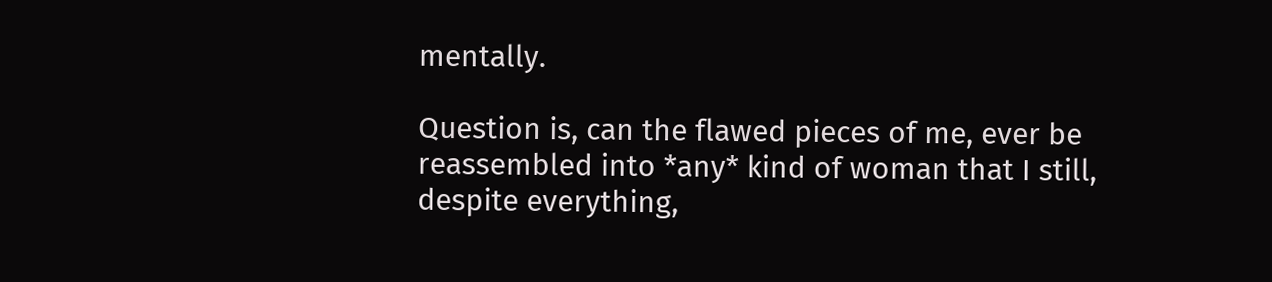mentally.

Question is, can the flawed pieces of me, ever be reassembled into *any* kind of woman that I still, despite everything,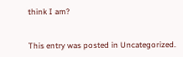think I am?


This entry was posted in Uncategorized.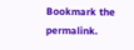Bookmark the permalink.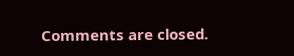Comments are closed.